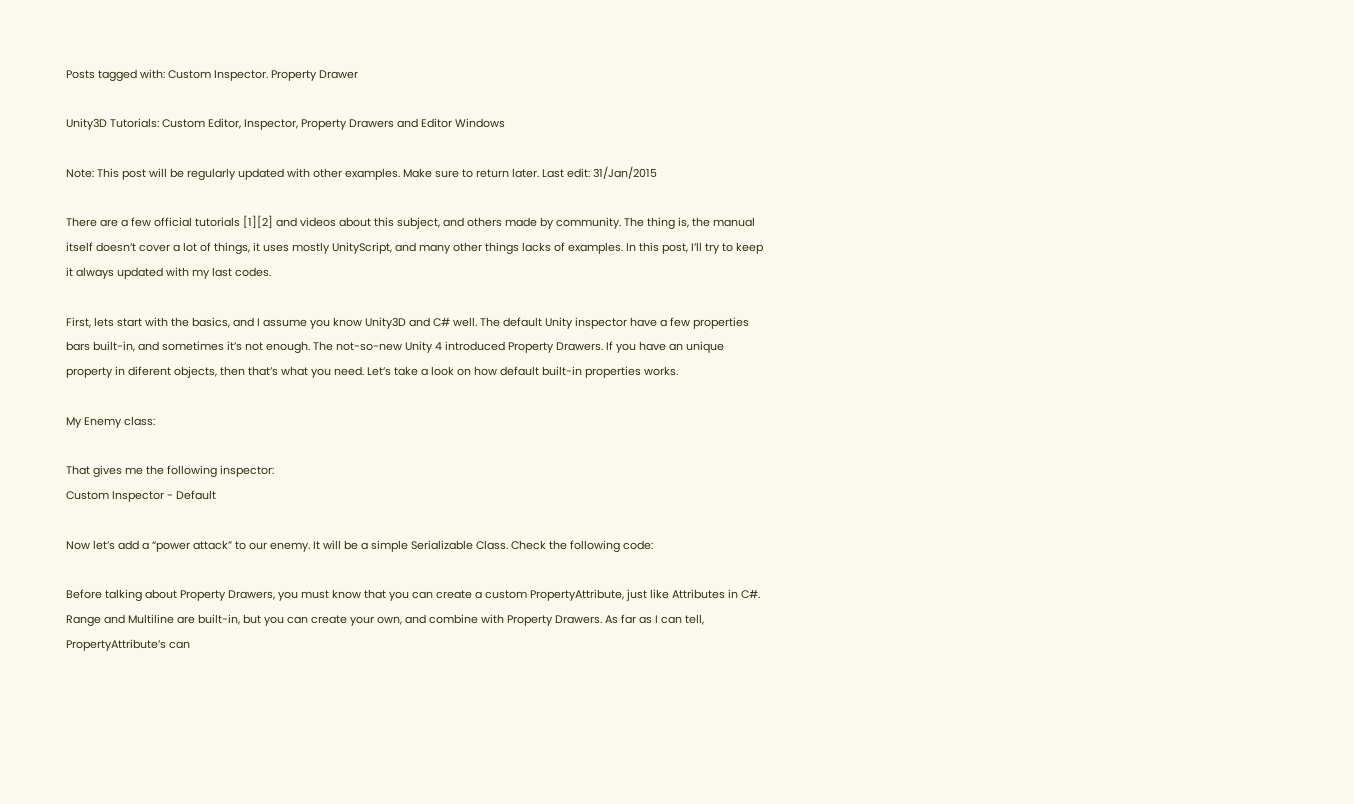Posts tagged with: Custom Inspector. Property Drawer

Unity3D Tutorials: Custom Editor, Inspector, Property Drawers and Editor Windows

Note: This post will be regularly updated with other examples. Make sure to return later. Last edit: 31/Jan/2015

There are a few official tutorials [1][2] and videos about this subject, and others made by community. The thing is, the manual itself doesn’t cover a lot of things, it uses mostly UnityScript, and many other things lacks of examples. In this post, I’ll try to keep it always updated with my last codes.

First, lets start with the basics, and I assume you know Unity3D and C# well. The default Unity inspector have a few properties bars built-in, and sometimes it’s not enough. The not-so-new Unity 4 introduced Property Drawers. If you have an unique property in diferent objects, then that’s what you need. Let’s take a look on how default built-in properties works.

My Enemy class:

That gives me the following inspector:
Custom Inspector - Default

Now let’s add a “power attack” to our enemy. It will be a simple Serializable Class. Check the following code:

Before talking about Property Drawers, you must know that you can create a custom PropertyAttribute, just like Attributes in C#. Range and Multiline are built-in, but you can create your own, and combine with Property Drawers. As far as I can tell, PropertyAttribute’s can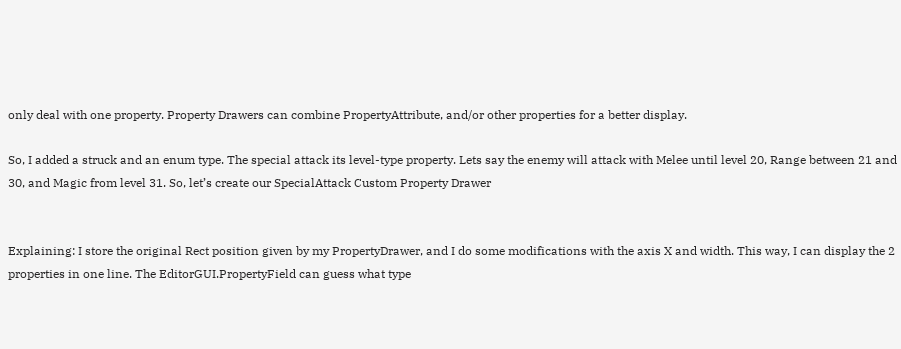only deal with one property. Property Drawers can combine PropertyAttribute, and/or other properties for a better display.

So, I added a struck and an enum type. The special attack its level-type property. Lets say the enemy will attack with Melee until level 20, Range between 21 and 30, and Magic from level 31. So, let’s create our SpecialAttack Custom Property Drawer


Explaining: I store the original Rect position given by my PropertyDrawer, and I do some modifications with the axis X and width. This way, I can display the 2 properties in one line. The EditorGUI.PropertyField can guess what type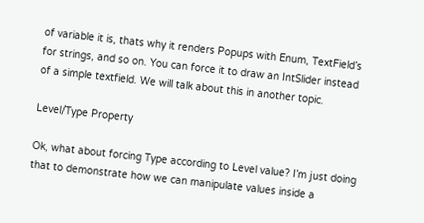of variable it is, thats why it renders Popups with Enum, TextField’s for strings, and so on. You can force it to draw an IntSlider instead of a simple textfield. We will talk about this in another topic.

Level/Type Property

Ok, what about forcing Type according to Level value? I’m just doing that to demonstrate how we can manipulate values inside a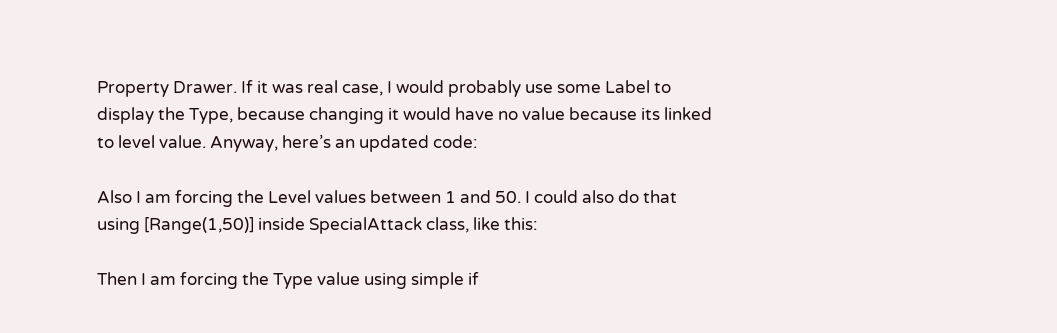Property Drawer. If it was real case, I would probably use some Label to display the Type, because changing it would have no value because its linked to level value. Anyway, here’s an updated code:

Also I am forcing the Level values between 1 and 50. I could also do that using [Range(1,50)] inside SpecialAttack class, like this:

Then I am forcing the Type value using simple if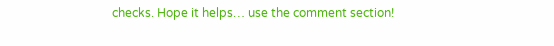checks. Hope it helps… use the comment section!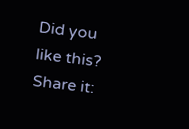Did you like this? Share it: